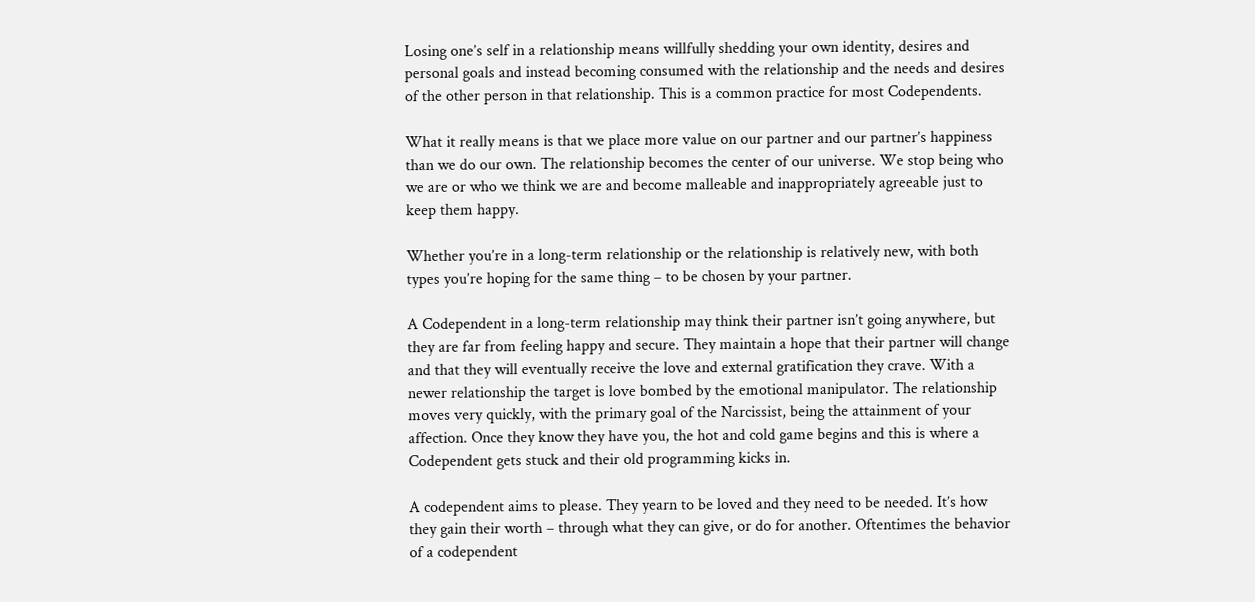Losing one’s self in a relationship means willfully shedding your own identity, desires and personal goals and instead becoming consumed with the relationship and the needs and desires of the other person in that relationship. This is a common practice for most Codependents.

What it really means is that we place more value on our partner and our partner’s happiness than we do our own. The relationship becomes the center of our universe. We stop being who we are or who we think we are and become malleable and inappropriately agreeable just to keep them happy.

Whether you’re in a long-term relationship or the relationship is relatively new, with both types you’re hoping for the same thing – to be chosen by your partner.

A Codependent in a long-term relationship may think their partner isn’t going anywhere, but they are far from feeling happy and secure. They maintain a hope that their partner will change and that they will eventually receive the love and external gratification they crave. With a newer relationship the target is love bombed by the emotional manipulator. The relationship moves very quickly, with the primary goal of the Narcissist, being the attainment of your affection. Once they know they have you, the hot and cold game begins and this is where a Codependent gets stuck and their old programming kicks in.

A codependent aims to please. They yearn to be loved and they need to be needed. It’s how they gain their worth – through what they can give, or do for another. Oftentimes the behavior of a codependent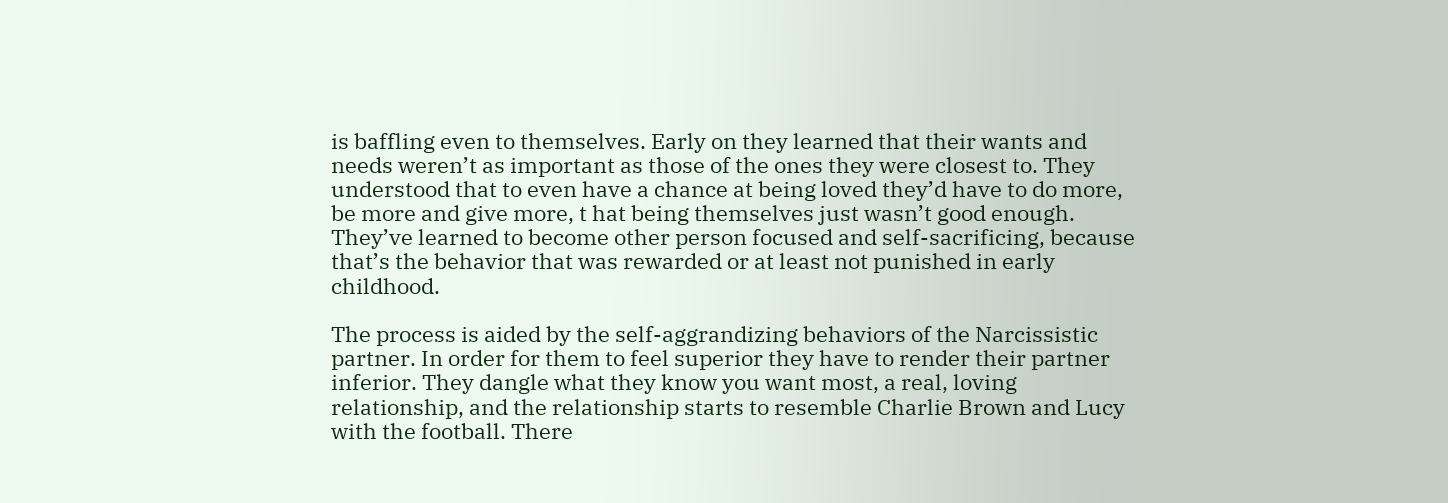is baffling even to themselves. Early on they learned that their wants and needs weren’t as important as those of the ones they were closest to. They understood that to even have a chance at being loved they’d have to do more, be more and give more, t hat being themselves just wasn’t good enough. They’ve learned to become other person focused and self-sacrificing, because that’s the behavior that was rewarded or at least not punished in early childhood.

The process is aided by the self-aggrandizing behaviors of the Narcissistic partner. In order for them to feel superior they have to render their partner inferior. They dangle what they know you want most, a real, loving relationship, and the relationship starts to resemble Charlie Brown and Lucy with the football. There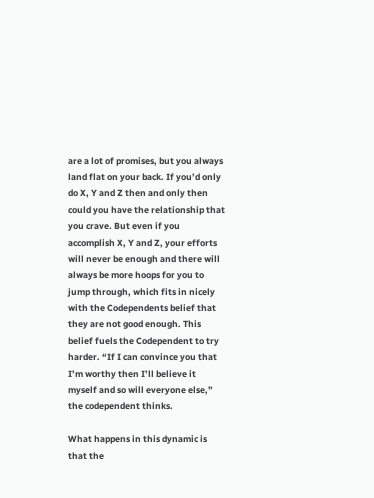are a lot of promises, but you always land flat on your back. If you’d only do X, Y and Z then and only then could you have the relationship that you crave. But even if you accomplish X, Y and Z, your efforts will never be enough and there will always be more hoops for you to jump through, which fits in nicely with the Codependents belief that they are not good enough. This belief fuels the Codependent to try harder. “If I can convince you that I’m worthy then I’ll believe it myself and so will everyone else,” the codependent thinks.

What happens in this dynamic is that the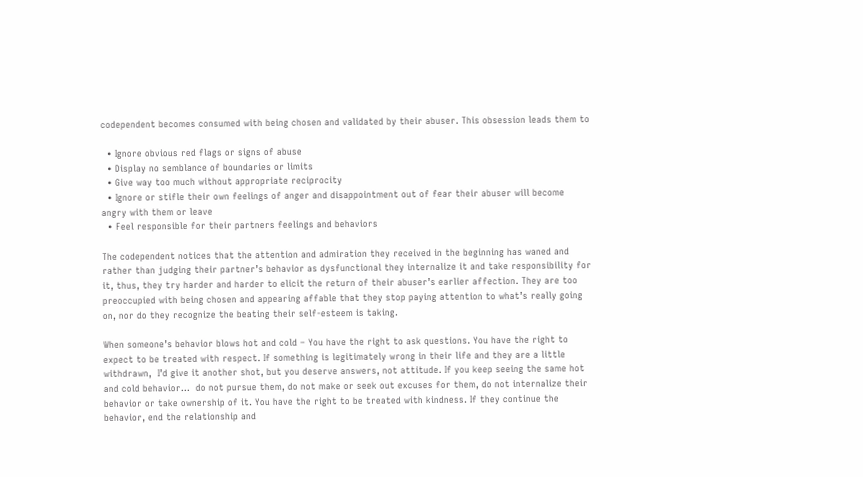codependent becomes consumed with being chosen and validated by their abuser. This obsession leads them to

  • Ignore obvious red flags or signs of abuse
  • Display no semblance of boundaries or limits
  • Give way too much without appropriate reciprocity
  • Ignore or stifle their own feelings of anger and disappointment out of fear their abuser will become angry with them or leave
  • Feel responsible for their partners feelings and behaviors

The codependent notices that the attention and admiration they received in the beginning has waned and rather than judging their partner’s behavior as dysfunctional they internalize it and take responsibility for it, thus, they try harder and harder to elicit the return of their abuser’s earlier affection. They are too preoccupied with being chosen and appearing affable that they stop paying attention to what’s really going on, nor do they recognize the beating their self-esteem is taking.

When someone’s behavior blows hot and cold – You have the right to ask questions. You have the right to expect to be treated with respect. If something is legitimately wrong in their life and they are a little withdrawn,  I’d give it another shot, but you deserve answers, not attitude. If you keep seeing the same hot and cold behavior…  do not pursue them, do not make or seek out excuses for them, do not internalize their behavior or take ownership of it. You have the right to be treated with kindness. If they continue the behavior, end the relationship and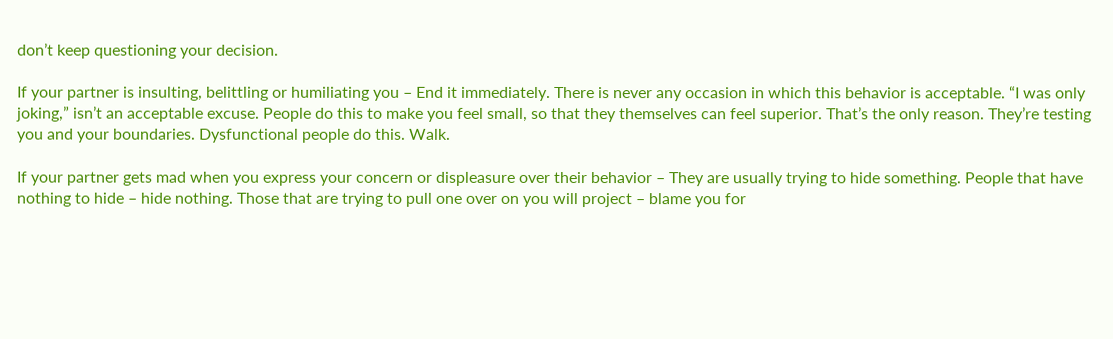don’t keep questioning your decision.

If your partner is insulting, belittling or humiliating you – End it immediately. There is never any occasion in which this behavior is acceptable. “I was only joking,” isn’t an acceptable excuse. People do this to make you feel small, so that they themselves can feel superior. That’s the only reason. They’re testing you and your boundaries. Dysfunctional people do this. Walk.

If your partner gets mad when you express your concern or displeasure over their behavior – They are usually trying to hide something. People that have nothing to hide – hide nothing. Those that are trying to pull one over on you will project – blame you for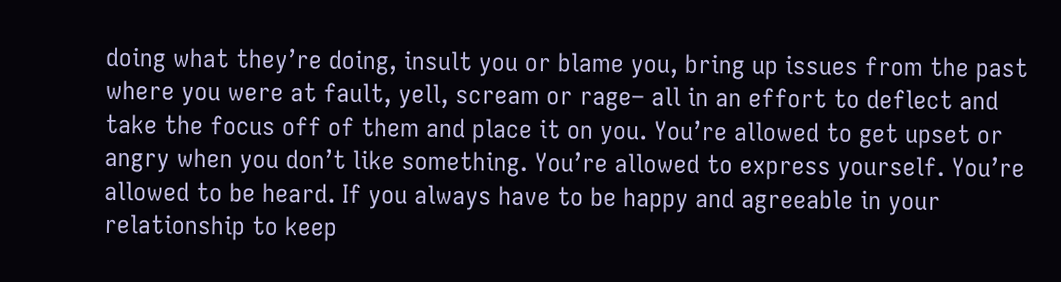doing what they’re doing, insult you or blame you, bring up issues from the past where you were at fault, yell, scream or rage– all in an effort to deflect and take the focus off of them and place it on you. You’re allowed to get upset or angry when you don’t like something. You’re allowed to express yourself. You’re allowed to be heard. If you always have to be happy and agreeable in your relationship to keep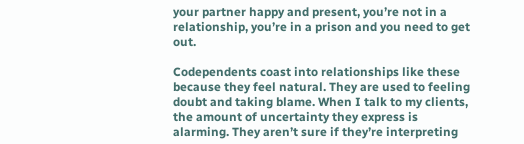your partner happy and present, you’re not in a relationship, you’re in a prison and you need to get out.

Codependents coast into relationships like these because they feel natural. They are used to feeling doubt and taking blame. When I talk to my clients, the amount of uncertainty they express is alarming. They aren’t sure if they’re interpreting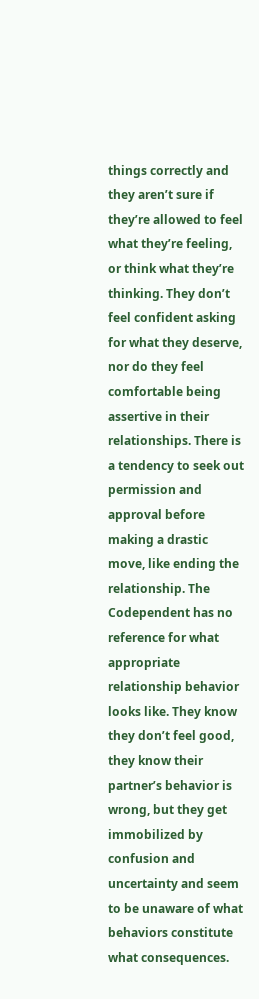things correctly and they aren’t sure if they’re allowed to feel what they’re feeling, or think what they’re thinking. They don’t feel confident asking for what they deserve, nor do they feel comfortable being assertive in their relationships. There is a tendency to seek out permission and approval before making a drastic move, like ending the relationship. The Codependent has no reference for what appropriate relationship behavior looks like. They know they don’t feel good, they know their partner’s behavior is wrong, but they get immobilized by confusion and uncertainty and seem to be unaware of what behaviors constitute what consequences.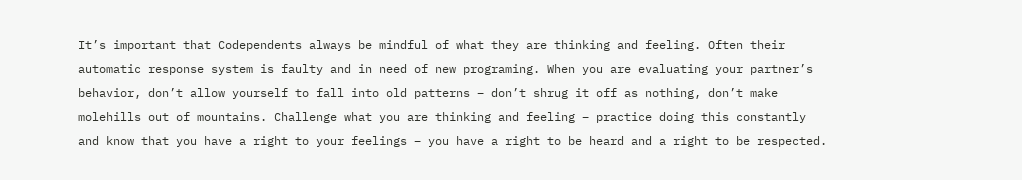It’s important that Codependents always be mindful of what they are thinking and feeling. Often their automatic response system is faulty and in need of new programing. When you are evaluating your partner’s behavior, don’t allow yourself to fall into old patterns – don’t shrug it off as nothing, don’t make molehills out of mountains. Challenge what you are thinking and feeling – practice doing this constantly and know that you have a right to your feelings – you have a right to be heard and a right to be respected.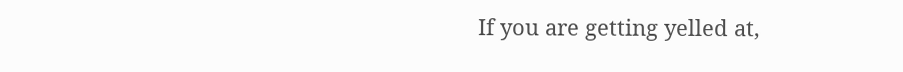If you are getting yelled at,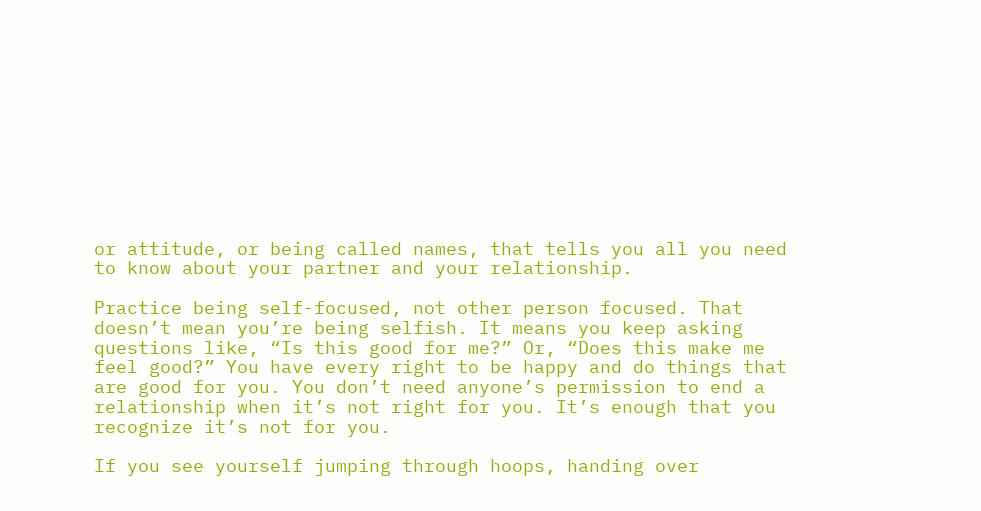or attitude, or being called names, that tells you all you need to know about your partner and your relationship.

Practice being self-focused, not other person focused. That doesn’t mean you’re being selfish. It means you keep asking questions like, “Is this good for me?” Or, “Does this make me feel good?” You have every right to be happy and do things that are good for you. You don’t need anyone’s permission to end a relationship when it’s not right for you. It’s enough that you recognize it’s not for you.

If you see yourself jumping through hoops, handing over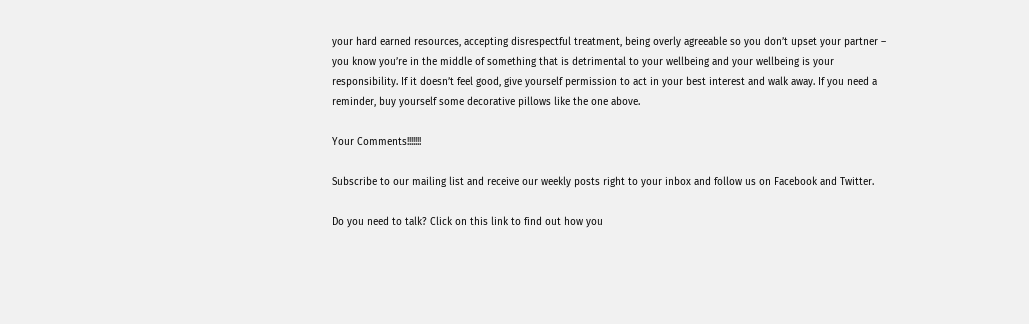your hard earned resources, accepting disrespectful treatment, being overly agreeable so you don’t upset your partner – you know you’re in the middle of something that is detrimental to your wellbeing and your wellbeing is your responsibility. If it doesn’t feel good, give yourself permission to act in your best interest and walk away. If you need a reminder, buy yourself some decorative pillows like the one above.

Your Comments!!!!!!!

Subscribe to our mailing list and receive our weekly posts right to your inbox and follow us on Facebook and Twitter.

Do you need to talk? Click on this link to find out how you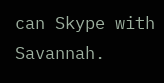can Skype with Savannah.